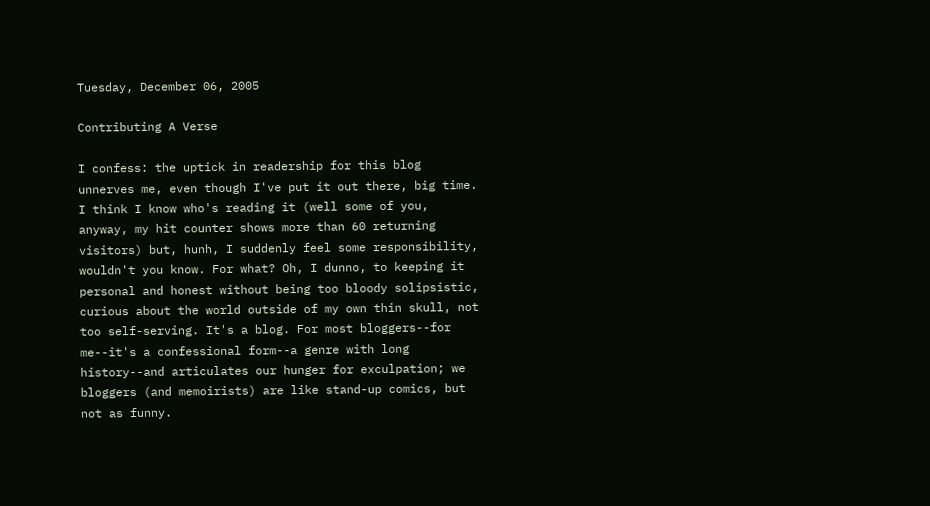Tuesday, December 06, 2005

Contributing A Verse

I confess: the uptick in readership for this blog unnerves me, even though I've put it out there, big time. I think I know who's reading it (well some of you, anyway, my hit counter shows more than 60 returning visitors) but, hunh, I suddenly feel some responsibility, wouldn't you know. For what? Oh, I dunno, to keeping it personal and honest without being too bloody solipsistic, curious about the world outside of my own thin skull, not too self-serving. It's a blog. For most bloggers--for me--it's a confessional form--a genre with long history--and articulates our hunger for exculpation; we bloggers (and memoirists) are like stand-up comics, but not as funny.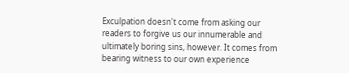Exculpation doesn't come from asking our readers to forgive us our innumerable and ultimately boring sins, however. It comes from bearing witness to our own experience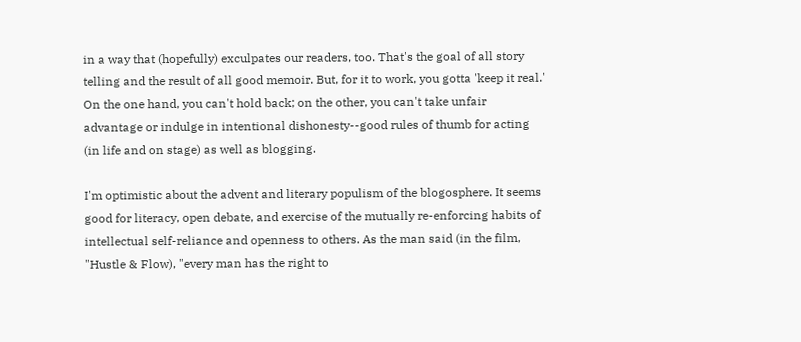in a way that (hopefully) exculpates our readers, too. That's the goal of all story telling and the result of all good memoir. But, for it to work, you gotta 'keep it real.' On the one hand, you can't hold back; on the other, you can't take unfair advantage or indulge in intentional dishonesty--good rules of thumb for acting (in life and on stage) as well as blogging.

I'm optimistic about the advent and literary populism of the blogosphere. It seems good for literacy, open debate, and exercise of the mutually re-enforcing habits of intellectual self-reliance and openness to others. As the man said (in the film, "Hustle & Flow), "every man has the right to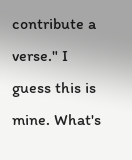contribute a verse." I guess this is mine. What's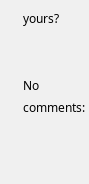yours?


No comments: